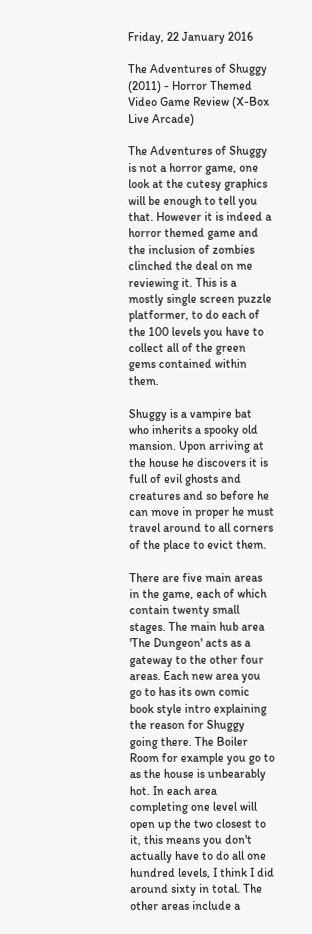Friday, 22 January 2016

The Adventures of Shuggy (2011) - Horror Themed Video Game Review (X-Box Live Arcade)

The Adventures of Shuggy is not a horror game, one look at the cutesy graphics will be enough to tell you that. However it is indeed a horror themed game and the inclusion of zombies clinched the deal on me reviewing it. This is a mostly single screen puzzle platformer, to do each of the 100 levels you have to collect all of the green gems contained within them.

Shuggy is a vampire bat who inherits a spooky old mansion. Upon arriving at the house he discovers it is full of evil ghosts and creatures and so before he can move in proper he must travel around to all corners of the place to evict them.

There are five main areas in the game, each of which contain twenty small stages. The main hub area 'The Dungeon' acts as a gateway to the other four areas. Each new area you go to has its own comic book style intro explaining the reason for Shuggy going there. The Boiler Room for example you go to as the house is unbearably hot. In each area completing one level will open up the two closest to it, this means you don't actually have to do all one hundred levels, I think I did around sixty in total. The other areas include a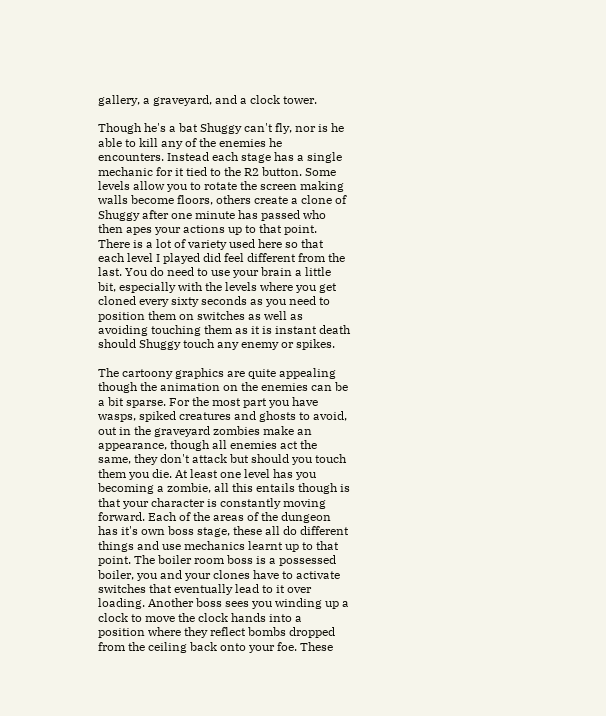gallery, a graveyard, and a clock tower.

Though he's a bat Shuggy can't fly, nor is he able to kill any of the enemies he encounters. Instead each stage has a single mechanic for it tied to the R2 button. Some levels allow you to rotate the screen making walls become floors, others create a clone of Shuggy after one minute has passed who then apes your actions up to that point. There is a lot of variety used here so that each level I played did feel different from the last. You do need to use your brain a little bit, especially with the levels where you get cloned every sixty seconds as you need to position them on switches as well as avoiding touching them as it is instant death should Shuggy touch any enemy or spikes.

The cartoony graphics are quite appealing though the animation on the enemies can be a bit sparse. For the most part you have wasps, spiked creatures and ghosts to avoid, out in the graveyard zombies make an appearance, though all enemies act the same, they don't attack but should you touch them you die. At least one level has you becoming a zombie, all this entails though is that your character is constantly moving forward. Each of the areas of the dungeon has it's own boss stage, these all do different things and use mechanics learnt up to that point. The boiler room boss is a possessed boiler, you and your clones have to activate switches that eventually lead to it over loading. Another boss sees you winding up a clock to move the clock hands into a position where they reflect bombs dropped from the ceiling back onto your foe. These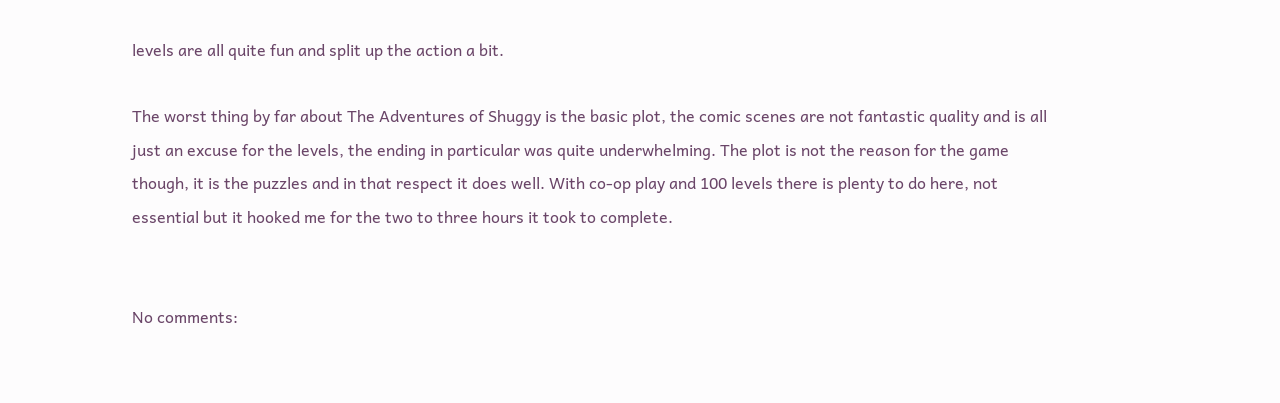levels are all quite fun and split up the action a bit.

The worst thing by far about The Adventures of Shuggy is the basic plot, the comic scenes are not fantastic quality and is all just an excuse for the levels, the ending in particular was quite underwhelming. The plot is not the reason for the game though, it is the puzzles and in that respect it does well. With co-op play and 100 levels there is plenty to do here, not essential but it hooked me for the two to three hours it took to complete.


No comments: